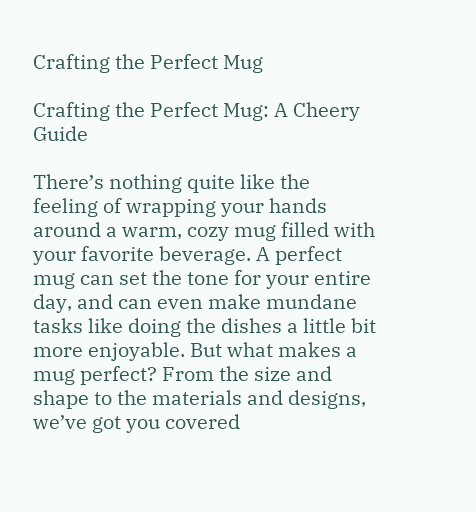Crafting the Perfect Mug

Crafting the Perfect Mug: A Cheery Guide

There’s nothing quite like the feeling of wrapping your hands around a warm, cozy mug filled with your favorite beverage. A perfect mug can set the tone for your entire day, and can even make mundane tasks like doing the dishes a little bit more enjoyable. But what makes a mug perfect? From the size and shape to the materials and designs, we’ve got you covered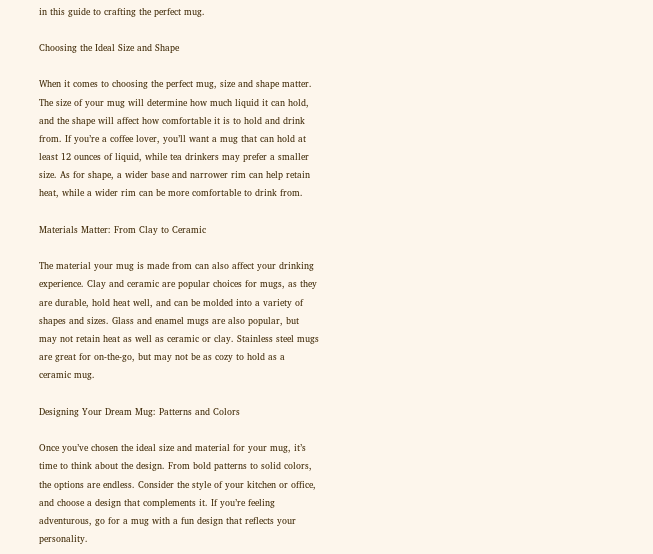in this guide to crafting the perfect mug.

Choosing the Ideal Size and Shape

When it comes to choosing the perfect mug, size and shape matter. The size of your mug will determine how much liquid it can hold, and the shape will affect how comfortable it is to hold and drink from. If you’re a coffee lover, you’ll want a mug that can hold at least 12 ounces of liquid, while tea drinkers may prefer a smaller size. As for shape, a wider base and narrower rim can help retain heat, while a wider rim can be more comfortable to drink from.

Materials Matter: From Clay to Ceramic

The material your mug is made from can also affect your drinking experience. Clay and ceramic are popular choices for mugs, as they are durable, hold heat well, and can be molded into a variety of shapes and sizes. Glass and enamel mugs are also popular, but may not retain heat as well as ceramic or clay. Stainless steel mugs are great for on-the-go, but may not be as cozy to hold as a ceramic mug.

Designing Your Dream Mug: Patterns and Colors

Once you’ve chosen the ideal size and material for your mug, it’s time to think about the design. From bold patterns to solid colors, the options are endless. Consider the style of your kitchen or office, and choose a design that complements it. If you’re feeling adventurous, go for a mug with a fun design that reflects your personality.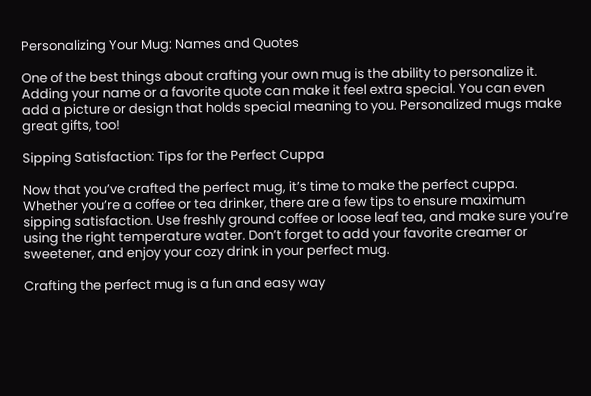Personalizing Your Mug: Names and Quotes

One of the best things about crafting your own mug is the ability to personalize it. Adding your name or a favorite quote can make it feel extra special. You can even add a picture or design that holds special meaning to you. Personalized mugs make great gifts, too!

Sipping Satisfaction: Tips for the Perfect Cuppa

Now that you’ve crafted the perfect mug, it’s time to make the perfect cuppa. Whether you’re a coffee or tea drinker, there are a few tips to ensure maximum sipping satisfaction. Use freshly ground coffee or loose leaf tea, and make sure you’re using the right temperature water. Don’t forget to add your favorite creamer or sweetener, and enjoy your cozy drink in your perfect mug.

Crafting the perfect mug is a fun and easy way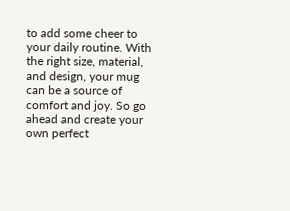to add some cheer to your daily routine. With the right size, material, and design, your mug can be a source of comfort and joy. So go ahead and create your own perfect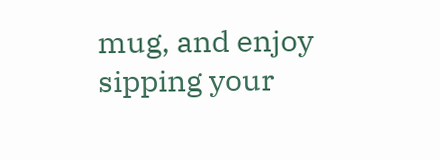mug, and enjoy sipping your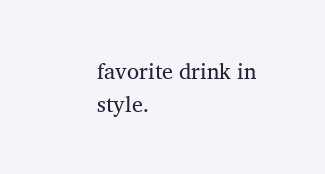favorite drink in style.